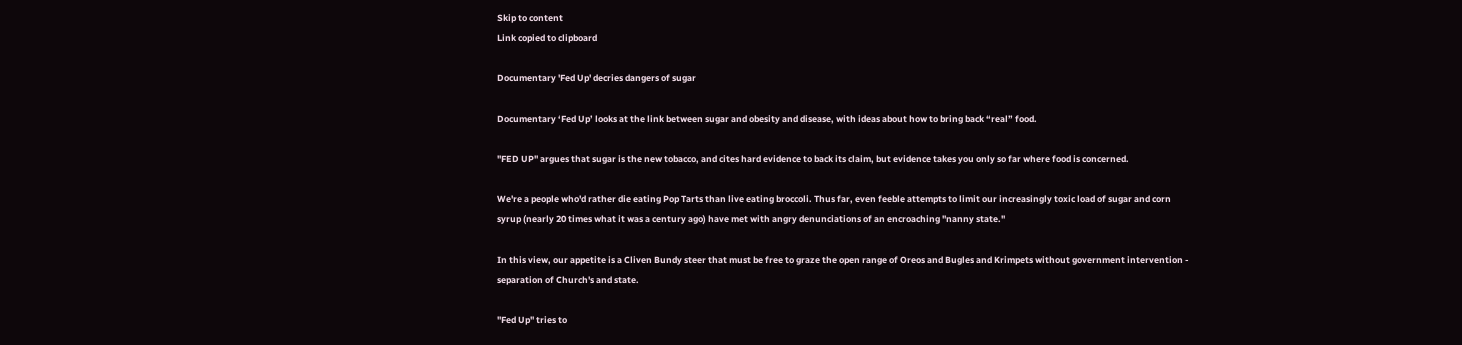Skip to content
Link copied to clipboard

Documentary 'Fed Up' decries dangers of sugar

Documentary ‘Fed Up’ looks at the link between sugar and obesity and disease, with ideas about how to bring back “real” food.

"FED UP" argues that sugar is the new tobacco, and cites hard evidence to back its claim, but evidence takes you only so far where food is concerned.

We're a people who'd rather die eating Pop Tarts than live eating broccoli. Thus far, even feeble attempts to limit our increasingly toxic load of sugar and corn syrup (nearly 20 times what it was a century ago) have met with angry denunciations of an encroaching "nanny state."

In this view, our appetite is a Cliven Bundy steer that must be free to graze the open range of Oreos and Bugles and Krimpets without government intervention - separation of Church's and state.

"Fed Up" tries to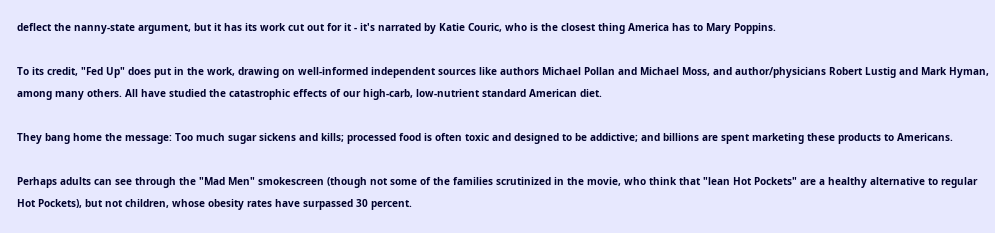deflect the nanny-state argument, but it has its work cut out for it - it's narrated by Katie Couric, who is the closest thing America has to Mary Poppins.

To its credit, "Fed Up" does put in the work, drawing on well-informed independent sources like authors Michael Pollan and Michael Moss, and author/physicians Robert Lustig and Mark Hyman, among many others. All have studied the catastrophic effects of our high-carb, low-nutrient standard American diet.

They bang home the message: Too much sugar sickens and kills; processed food is often toxic and designed to be addictive; and billions are spent marketing these products to Americans.

Perhaps adults can see through the "Mad Men" smokescreen (though not some of the families scrutinized in the movie, who think that "lean Hot Pockets" are a healthy alternative to regular Hot Pockets), but not children, whose obesity rates have surpassed 30 percent.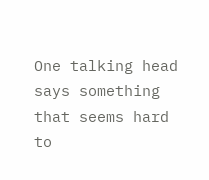One talking head says something that seems hard to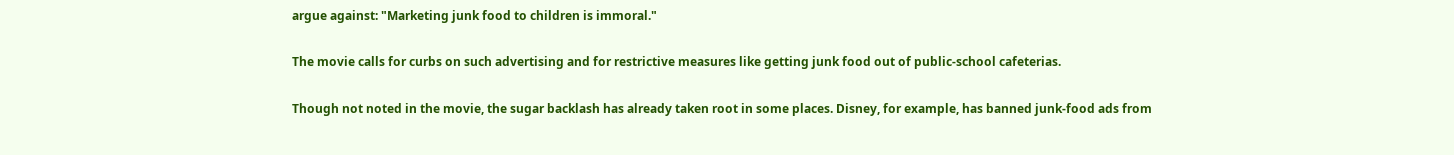argue against: "Marketing junk food to children is immoral."

The movie calls for curbs on such advertising and for restrictive measures like getting junk food out of public-school cafeterias.

Though not noted in the movie, the sugar backlash has already taken root in some places. Disney, for example, has banned junk-food ads from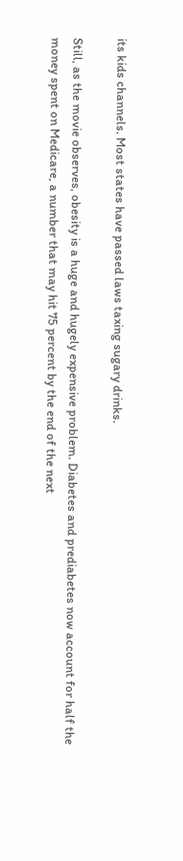its kids channels. Most states have passed laws taxing sugary drinks.

Still, as the movie observes, obesity is a huge and hugely expensive problem. Diabetes and prediabetes now account for half the money spent on Medicare, a number that may hit 75 percent by the end of the next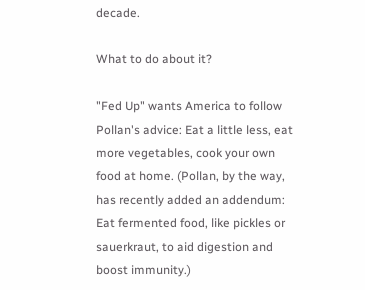decade.

What to do about it?

"Fed Up" wants America to follow Pollan's advice: Eat a little less, eat more vegetables, cook your own food at home. (Pollan, by the way, has recently added an addendum: Eat fermented food, like pickles or sauerkraut, to aid digestion and boost immunity.)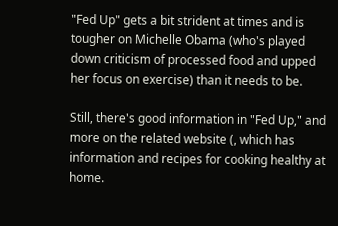"Fed Up" gets a bit strident at times and is tougher on Michelle Obama (who's played down criticism of processed food and upped her focus on exercise) than it needs to be.

Still, there's good information in "Fed Up," and more on the related website (, which has information and recipes for cooking healthy at home.